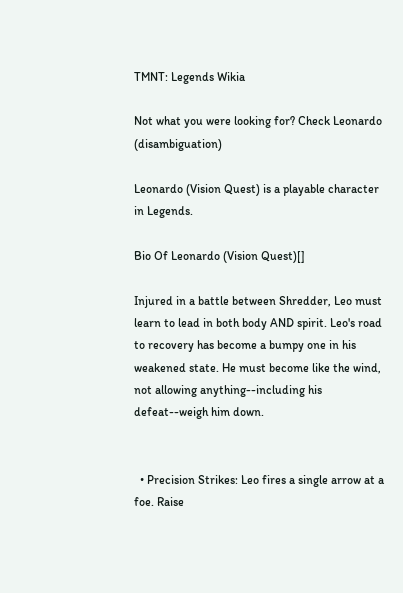TMNT: Legends Wikia

Not what you were looking for? Check Leonardo (disambiguation)

Leonardo (Vision Quest) is a playable character in Legends.

Bio Of Leonardo (Vision Quest)[]

Injured in a battle between Shredder, Leo must learn to lead in both body AND spirit. Leo's road to recovery has become a bumpy one in his weakened state. He must become like the wind, not allowing anything--including his defeat--weigh him down.


  • Precision Strikes: Leo fires a single arrow at a foe. Raise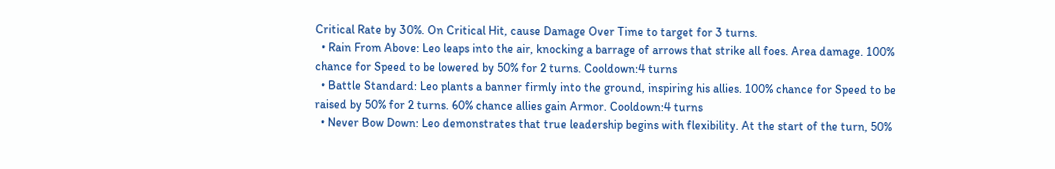Critical Rate by 30%. On Critical Hit, cause Damage Over Time to target for 3 turns.
  • Rain From Above: Leo leaps into the air, knocking a barrage of arrows that strike all foes. Area damage. 100% chance for Speed to be lowered by 50% for 2 turns. Cooldown:4 turns
  • Battle Standard: Leo plants a banner firmly into the ground, inspiring his allies. 100% chance for Speed to be raised by 50% for 2 turns. 60% chance allies gain Armor. Cooldown:4 turns
  • Never Bow Down: Leo demonstrates that true leadership begins with flexibility. At the start of the turn, 50%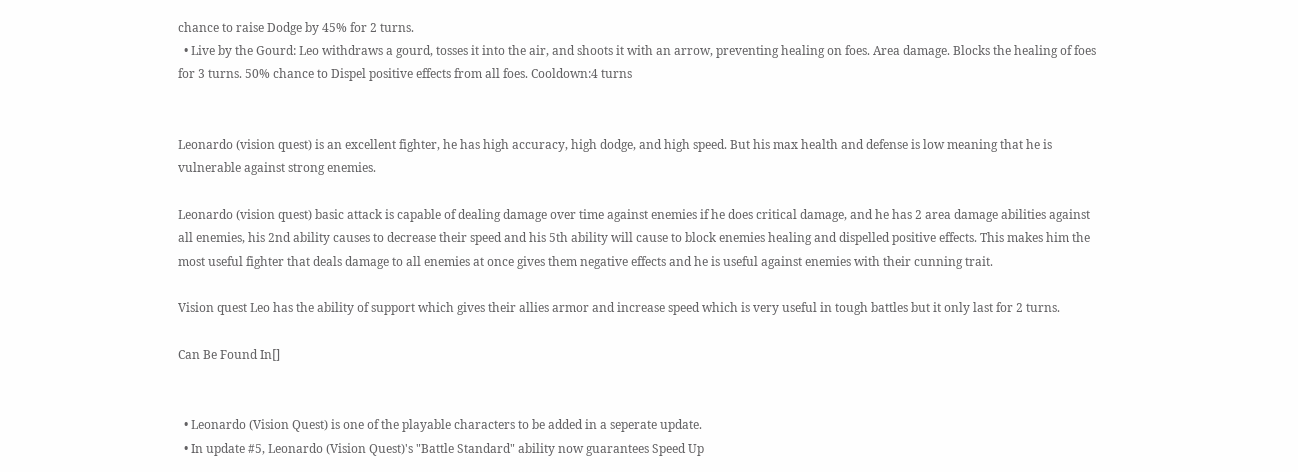chance to raise Dodge by 45% for 2 turns.
  • Live by the Gourd: Leo withdraws a gourd, tosses it into the air, and shoots it with an arrow, preventing healing on foes. Area damage. Blocks the healing of foes for 3 turns. 50% chance to Dispel positive effects from all foes. Cooldown:4 turns


Leonardo (vision quest) is an excellent fighter, he has high accuracy, high dodge, and high speed. But his max health and defense is low meaning that he is vulnerable against strong enemies.

Leonardo (vision quest) basic attack is capable of dealing damage over time against enemies if he does critical damage, and he has 2 area damage abilities against all enemies, his 2nd ability causes to decrease their speed and his 5th ability will cause to block enemies healing and dispelled positive effects. This makes him the most useful fighter that deals damage to all enemies at once gives them negative effects and he is useful against enemies with their cunning trait.

Vision quest Leo has the ability of support which gives their allies armor and increase speed which is very useful in tough battles but it only last for 2 turns.

Can Be Found In[]


  • Leonardo (Vision Quest) is one of the playable characters to be added in a seperate update.
  • In update #5, Leonardo (Vision Quest)'s "Battle Standard" ability now guarantees Speed Up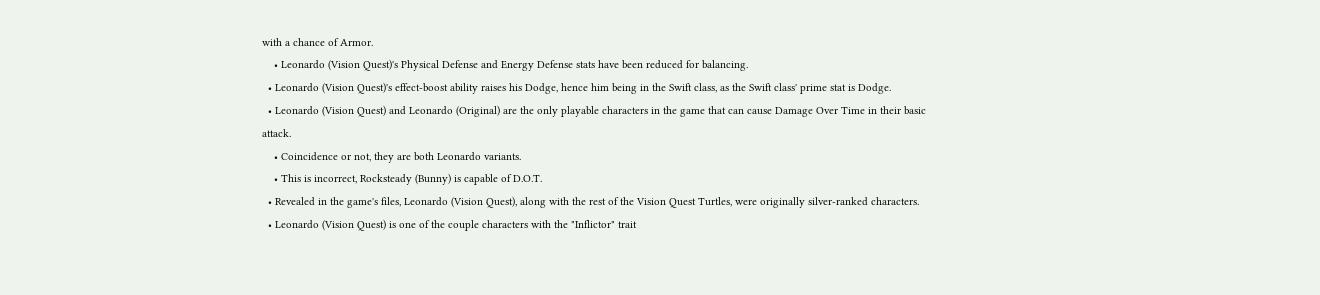with a chance of Armor.
    • Leonardo (Vision Quest)'s Physical Defense and Energy Defense stats have been reduced for balancing.
  • Leonardo (Vision Quest)'s effect-boost ability raises his Dodge, hence him being in the Swift class, as the Swift class' prime stat is Dodge.
  • Leonardo (Vision Quest) and Leonardo (Original) are the only playable characters in the game that can cause Damage Over Time in their basic attack.
    • Coincidence or not, they are both Leonardo variants.
    • This is incorrect, Rocksteady (Bunny) is capable of D.O.T.
  • Revealed in the game's files, Leonardo (Vision Quest), along with the rest of the Vision Quest Turtles, were originally silver-ranked characters.
  • Leonardo (Vision Quest) is one of the couple characters with the "Inflictor" trait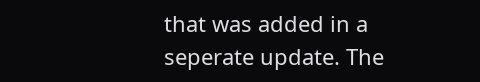that was added in a seperate update. The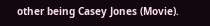other being Casey Jones (Movie).